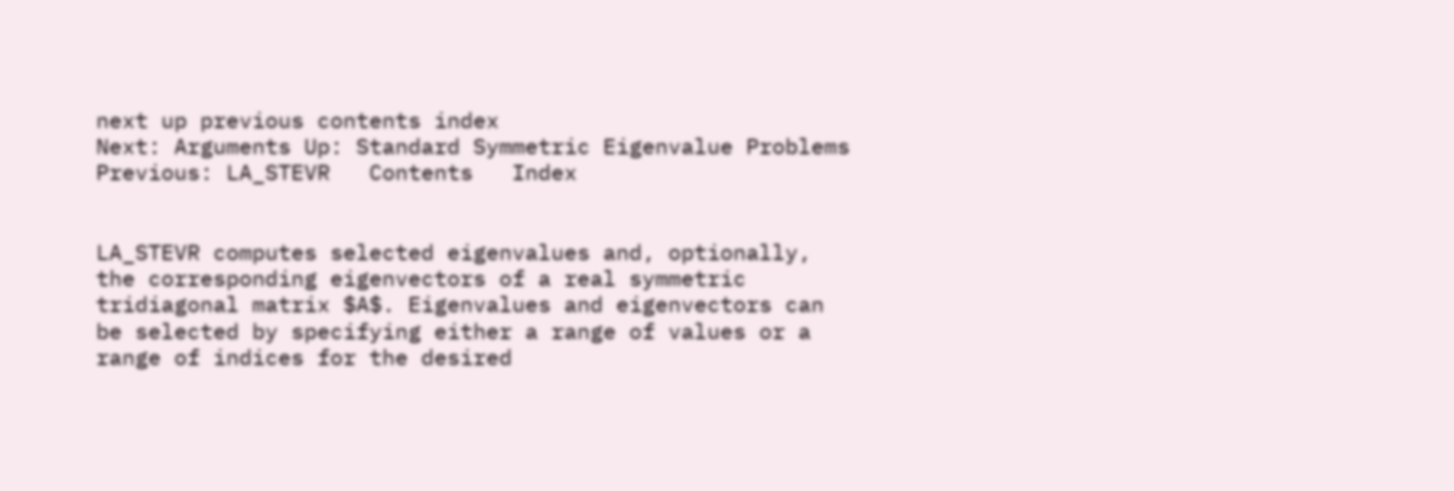next up previous contents index
Next: Arguments Up: Standard Symmetric Eigenvalue Problems Previous: LA_STEVR   Contents   Index


LA_STEVR computes selected eigenvalues and, optionally, the corresponding eigenvectors of a real symmetric tridiagonal matrix $A$. Eigenvalues and eigenvectors can be selected by specifying either a range of values or a range of indices for the desired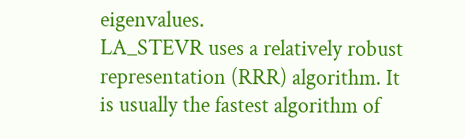eigenvalues.
LA_STEVR uses a relatively robust representation (RRR) algorithm. It is usually the fastest algorithm of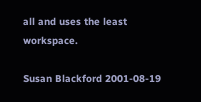all and uses the least workspace.

Susan Blackford 2001-08-19